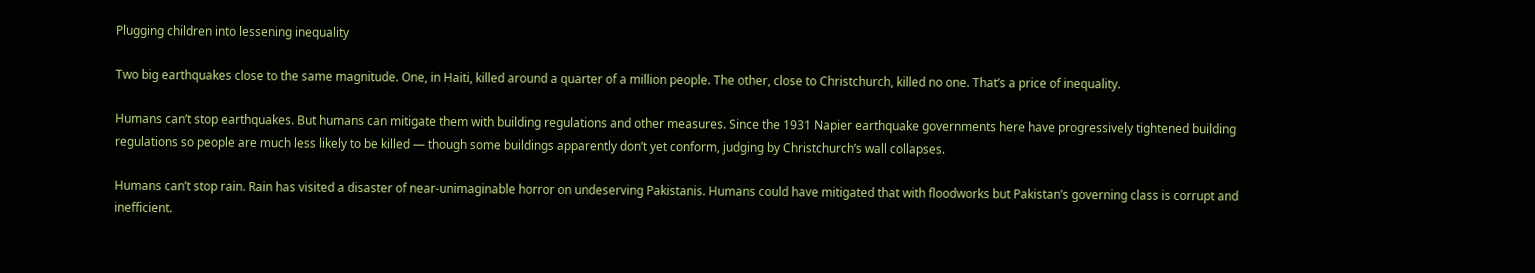Plugging children into lessening inequality

Two big earthquakes close to the same magnitude. One, in Haiti, killed around a quarter of a million people. The other, close to Christchurch, killed no one. That’s a price of inequality.

Humans can’t stop earthquakes. But humans can mitigate them with building regulations and other measures. Since the 1931 Napier earthquake governments here have progressively tightened building regulations so people are much less likely to be killed — though some buildings apparently don’t yet conform, judging by Christchurch’s wall collapses.

Humans can’t stop rain. Rain has visited a disaster of near-unimaginable horror on undeserving Pakistanis. Humans could have mitigated that with floodworks but Pakistan’s governing class is corrupt and inefficient.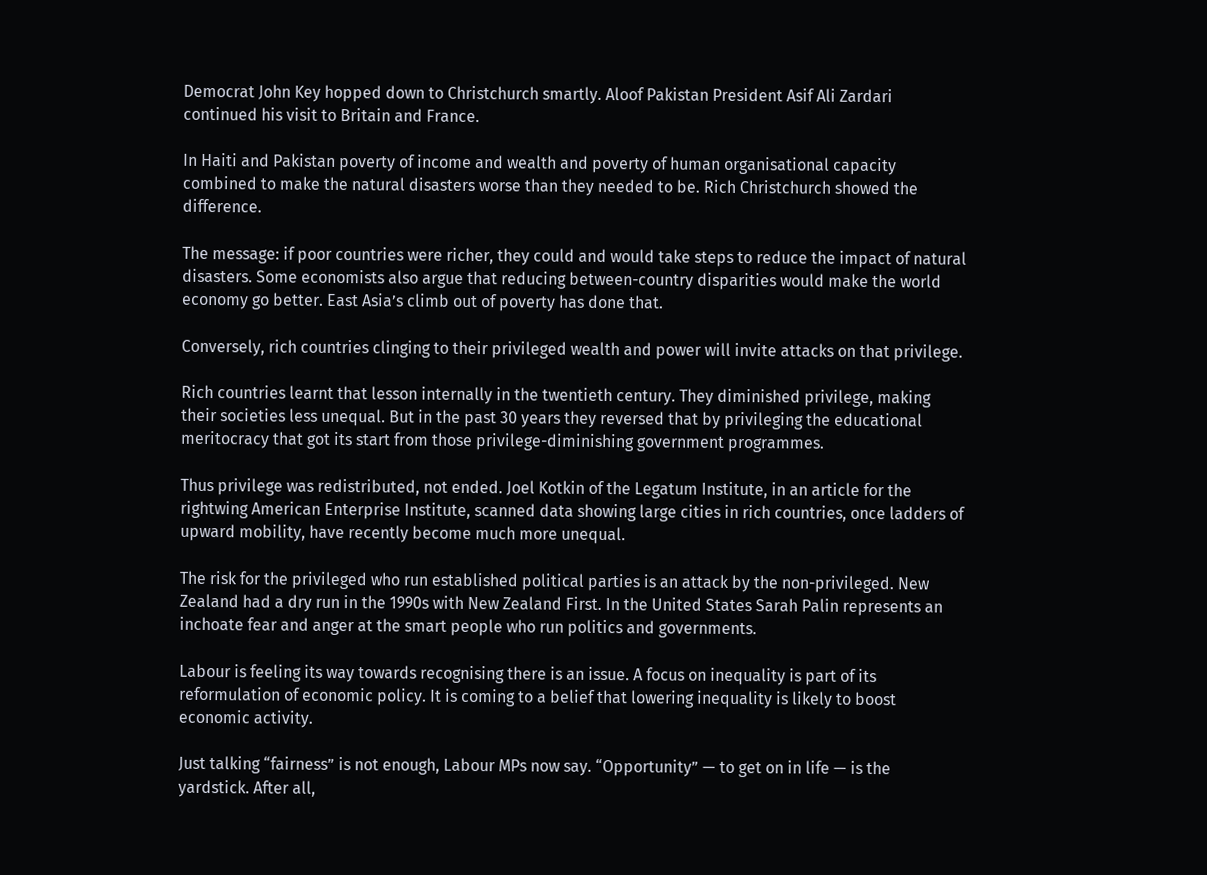Democrat John Key hopped down to Christchurch smartly. Aloof Pakistan President Asif Ali Zardari continued his visit to Britain and France.

In Haiti and Pakistan poverty of income and wealth and poverty of human organisational capacity combined to make the natural disasters worse than they needed to be. Rich Christchurch showed the difference.

The message: if poor countries were richer, they could and would take steps to reduce the impact of natural disasters. Some economists also argue that reducing between-country disparities would make the world economy go better. East Asia’s climb out of poverty has done that.

Conversely, rich countries clinging to their privileged wealth and power will invite attacks on that privilege.

Rich countries learnt that lesson internally in the twentieth century. They diminished privilege, making their societies less unequal. But in the past 30 years they reversed that by privileging the educational meritocracy that got its start from those privilege-diminishing government programmes.

Thus privilege was redistributed, not ended. Joel Kotkin of the Legatum Institute, in an article for the rightwing American Enterprise Institute, scanned data showing large cities in rich countries, once ladders of upward mobility, have recently become much more unequal.

The risk for the privileged who run established political parties is an attack by the non-privileged. New Zealand had a dry run in the 1990s with New Zealand First. In the United States Sarah Palin represents an inchoate fear and anger at the smart people who run politics and governments.

Labour is feeling its way towards recognising there is an issue. A focus on inequality is part of its reformulation of economic policy. It is coming to a belief that lowering inequality is likely to boost economic activity.

Just talking “fairness” is not enough, Labour MPs now say. “Opportunity” — to get on in life — is the yardstick. After all,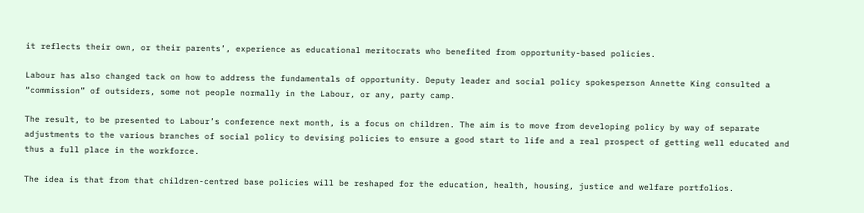it reflects their own, or their parents’, experience as educational meritocrats who benefited from opportunity-based policies.

Labour has also changed tack on how to address the fundamentals of opportunity. Deputy leader and social policy spokesperson Annette King consulted a “commission” of outsiders, some not people normally in the Labour, or any, party camp.

The result, to be presented to Labour’s conference next month, is a focus on children. The aim is to move from developing policy by way of separate adjustments to the various branches of social policy to devising policies to ensure a good start to life and a real prospect of getting well educated and thus a full place in the workforce.

The idea is that from that children-centred base policies will be reshaped for the education, health, housing, justice and welfare portfolios.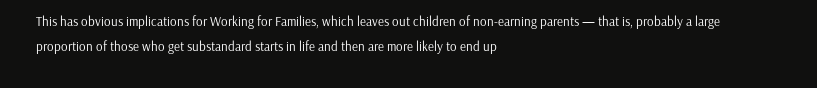This has obvious implications for Working for Families, which leaves out children of non-earning parents — that is, probably a large proportion of those who get substandard starts in life and then are more likely to end up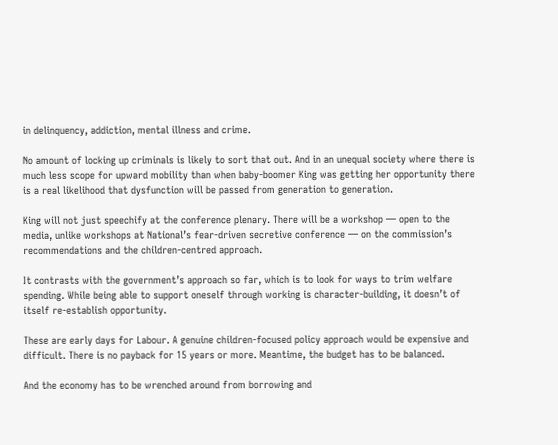in delinquency, addiction, mental illness and crime.

No amount of locking up criminals is likely to sort that out. And in an unequal society where there is much less scope for upward mobility than when baby-boomer King was getting her opportunity there is a real likelihood that dysfunction will be passed from generation to generation.

King will not just speechify at the conference plenary. There will be a workshop — open to the media, unlike workshops at National’s fear-driven secretive conference — on the commission’s recommendations and the children-centred approach.

It contrasts with the government’s approach so far, which is to look for ways to trim welfare spending. While being able to support oneself through working is character-building, it doesn’t of itself re-establish opportunity.

These are early days for Labour. A genuine children-focused policy approach would be expensive and difficult. There is no payback for 15 years or more. Meantime, the budget has to be balanced.

And the economy has to be wrenched around from borrowing and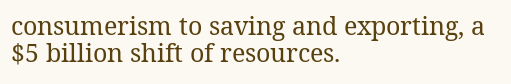consumerism to saving and exporting, a $5 billion shift of resources.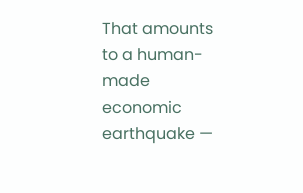That amounts to a human-made economic earthquake —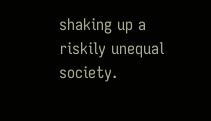shaking up a riskily unequal society.